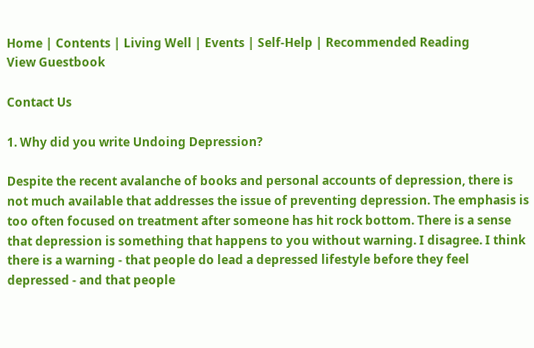Home | Contents | Living Well | Events | Self-Help | Recommended Reading
View Guestbook

Contact Us

1. Why did you write Undoing Depression?

Despite the recent avalanche of books and personal accounts of depression, there is not much available that addresses the issue of preventing depression. The emphasis is too often focused on treatment after someone has hit rock bottom. There is a sense that depression is something that happens to you without warning. I disagree. I think there is a warning - that people do lead a depressed lifestyle before they feel depressed - and that people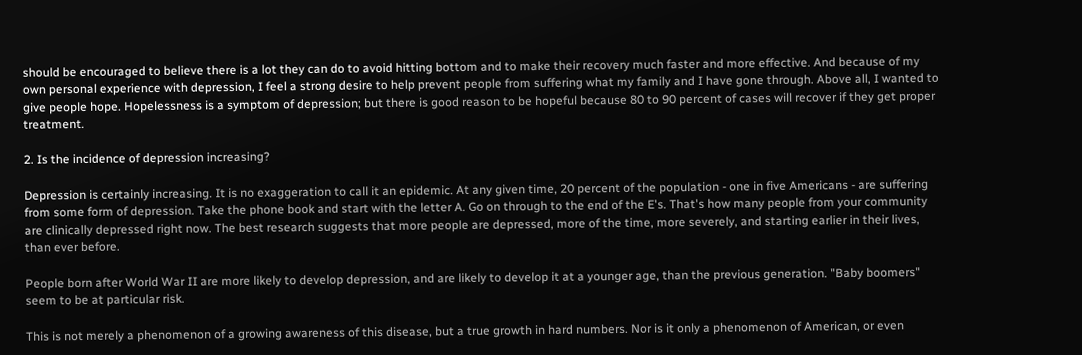should be encouraged to believe there is a lot they can do to avoid hitting bottom and to make their recovery much faster and more effective. And because of my own personal experience with depression, I feel a strong desire to help prevent people from suffering what my family and I have gone through. Above all, I wanted to give people hope. Hopelessness is a symptom of depression; but there is good reason to be hopeful because 80 to 90 percent of cases will recover if they get proper treatment.

2. Is the incidence of depression increasing?

Depression is certainly increasing. It is no exaggeration to call it an epidemic. At any given time, 20 percent of the population - one in five Americans - are suffering from some form of depression. Take the phone book and start with the letter A. Go on through to the end of the E's. That's how many people from your community are clinically depressed right now. The best research suggests that more people are depressed, more of the time, more severely, and starting earlier in their lives, than ever before.

People born after World War II are more likely to develop depression, and are likely to develop it at a younger age, than the previous generation. "Baby boomers" seem to be at particular risk.

This is not merely a phenomenon of a growing awareness of this disease, but a true growth in hard numbers. Nor is it only a phenomenon of American, or even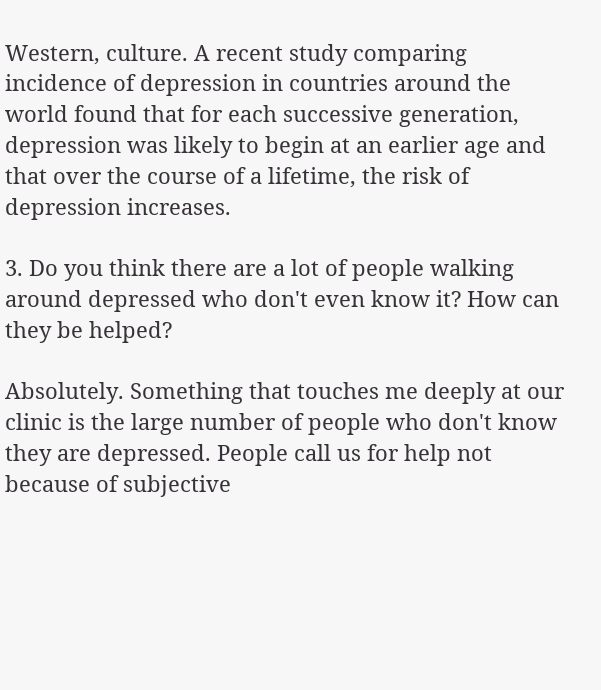Western, culture. A recent study comparing incidence of depression in countries around the world found that for each successive generation, depression was likely to begin at an earlier age and that over the course of a lifetime, the risk of depression increases.

3. Do you think there are a lot of people walking around depressed who don't even know it? How can they be helped?

Absolutely. Something that touches me deeply at our clinic is the large number of people who don't know they are depressed. People call us for help not because of subjective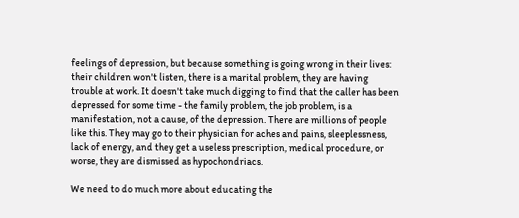feelings of depression, but because something is going wrong in their lives: their children won't listen, there is a marital problem, they are having trouble at work. It doesn't take much digging to find that the caller has been depressed for some time - the family problem, the job problem, is a manifestation, not a cause, of the depression. There are millions of people like this. They may go to their physician for aches and pains, sleeplessness, lack of energy, and they get a useless prescription, medical procedure, or worse, they are dismissed as hypochondriacs.

We need to do much more about educating the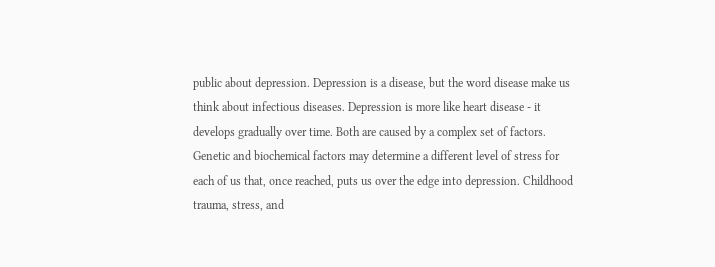public about depression. Depression is a disease, but the word disease make us think about infectious diseases. Depression is more like heart disease - it develops gradually over time. Both are caused by a complex set of factors. Genetic and biochemical factors may determine a different level of stress for each of us that, once reached, puts us over the edge into depression. Childhood trauma, stress, and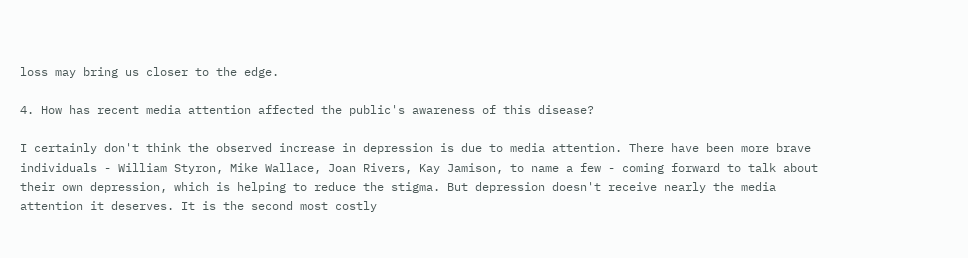loss may bring us closer to the edge.

4. How has recent media attention affected the public's awareness of this disease?

I certainly don't think the observed increase in depression is due to media attention. There have been more brave individuals - William Styron, Mike Wallace, Joan Rivers, Kay Jamison, to name a few - coming forward to talk about their own depression, which is helping to reduce the stigma. But depression doesn't receive nearly the media attention it deserves. It is the second most costly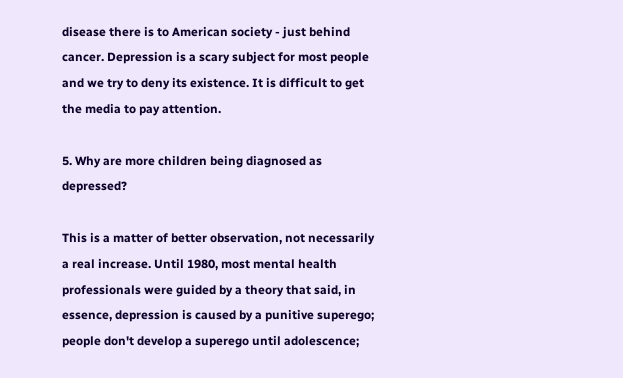disease there is to American society - just behind cancer. Depression is a scary subject for most people and we try to deny its existence. It is difficult to get the media to pay attention.

5. Why are more children being diagnosed as depressed?

This is a matter of better observation, not necessarily a real increase. Until 1980, most mental health professionals were guided by a theory that said, in essence, depression is caused by a punitive superego; people don't develop a superego until adolescence;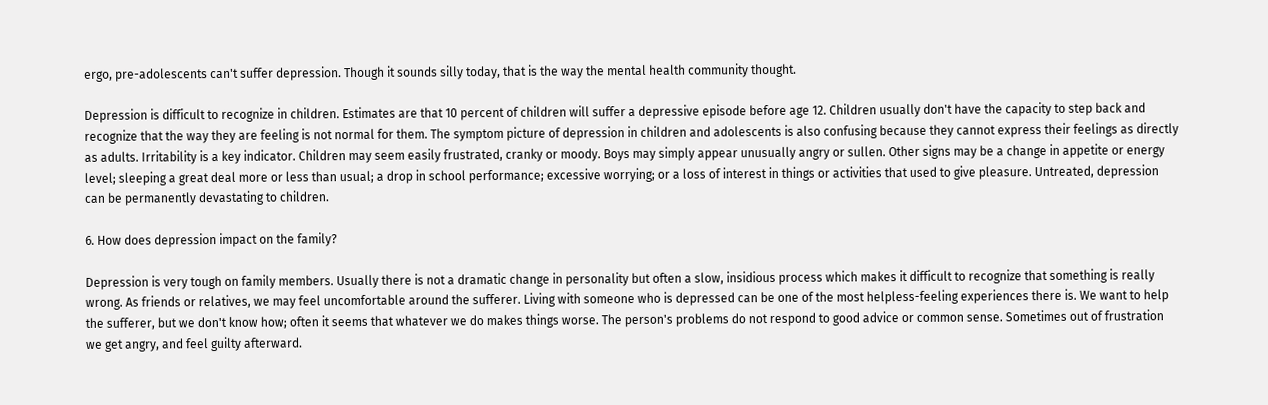ergo, pre-adolescents can't suffer depression. Though it sounds silly today, that is the way the mental health community thought.

Depression is difficult to recognize in children. Estimates are that 10 percent of children will suffer a depressive episode before age 12. Children usually don't have the capacity to step back and recognize that the way they are feeling is not normal for them. The symptom picture of depression in children and adolescents is also confusing because they cannot express their feelings as directly as adults. Irritability is a key indicator. Children may seem easily frustrated, cranky or moody. Boys may simply appear unusually angry or sullen. Other signs may be a change in appetite or energy level; sleeping a great deal more or less than usual; a drop in school performance; excessive worrying; or a loss of interest in things or activities that used to give pleasure. Untreated, depression can be permanently devastating to children.

6. How does depression impact on the family?

Depression is very tough on family members. Usually there is not a dramatic change in personality but often a slow, insidious process which makes it difficult to recognize that something is really wrong. As friends or relatives, we may feel uncomfortable around the sufferer. Living with someone who is depressed can be one of the most helpless-feeling experiences there is. We want to help the sufferer, but we don't know how; often it seems that whatever we do makes things worse. The person's problems do not respond to good advice or common sense. Sometimes out of frustration we get angry, and feel guilty afterward.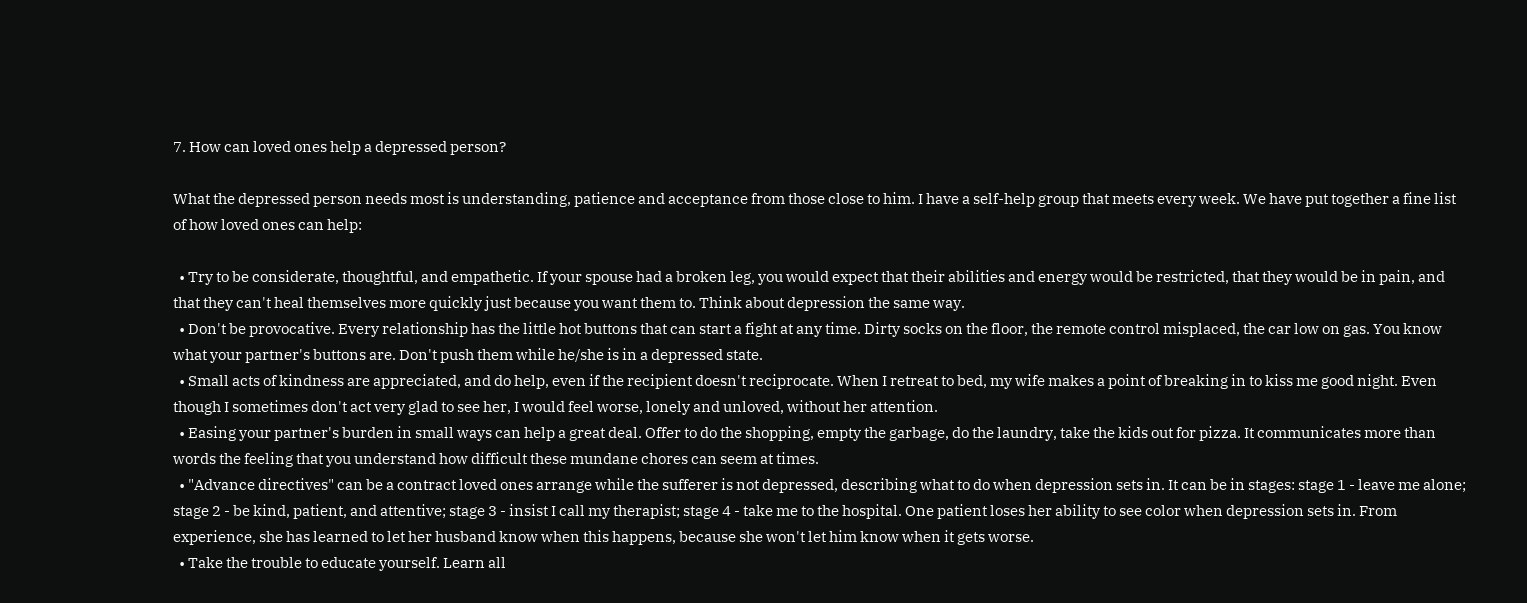7. How can loved ones help a depressed person?

What the depressed person needs most is understanding, patience and acceptance from those close to him. I have a self-help group that meets every week. We have put together a fine list of how loved ones can help:

  • Try to be considerate, thoughtful, and empathetic. If your spouse had a broken leg, you would expect that their abilities and energy would be restricted, that they would be in pain, and that they can't heal themselves more quickly just because you want them to. Think about depression the same way.
  • Don't be provocative. Every relationship has the little hot buttons that can start a fight at any time. Dirty socks on the floor, the remote control misplaced, the car low on gas. You know what your partner's buttons are. Don't push them while he/she is in a depressed state.
  • Small acts of kindness are appreciated, and do help, even if the recipient doesn't reciprocate. When I retreat to bed, my wife makes a point of breaking in to kiss me good night. Even though I sometimes don't act very glad to see her, I would feel worse, lonely and unloved, without her attention.
  • Easing your partner's burden in small ways can help a great deal. Offer to do the shopping, empty the garbage, do the laundry, take the kids out for pizza. It communicates more than words the feeling that you understand how difficult these mundane chores can seem at times.
  • "Advance directives" can be a contract loved ones arrange while the sufferer is not depressed, describing what to do when depression sets in. It can be in stages: stage 1 - leave me alone; stage 2 - be kind, patient, and attentive; stage 3 - insist I call my therapist; stage 4 - take me to the hospital. One patient loses her ability to see color when depression sets in. From experience, she has learned to let her husband know when this happens, because she won't let him know when it gets worse.
  • Take the trouble to educate yourself. Learn all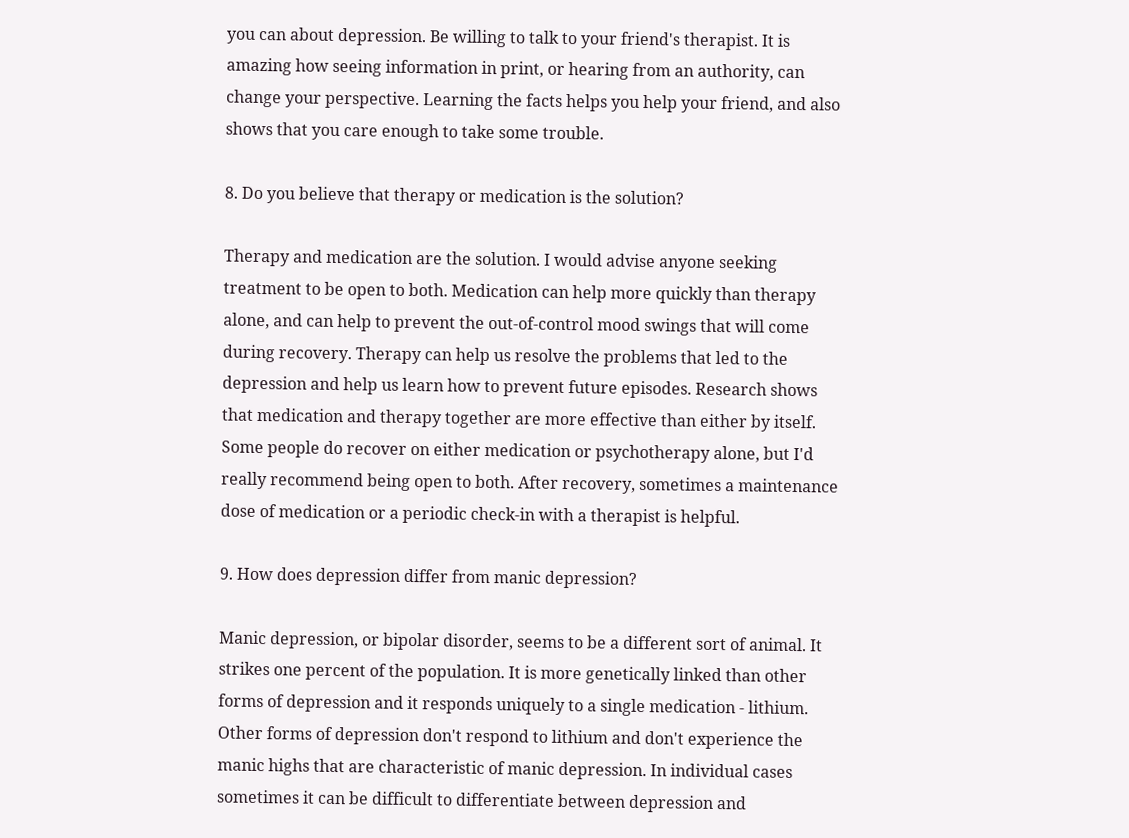you can about depression. Be willing to talk to your friend's therapist. It is amazing how seeing information in print, or hearing from an authority, can change your perspective. Learning the facts helps you help your friend, and also shows that you care enough to take some trouble.

8. Do you believe that therapy or medication is the solution?

Therapy and medication are the solution. I would advise anyone seeking treatment to be open to both. Medication can help more quickly than therapy alone, and can help to prevent the out-of-control mood swings that will come during recovery. Therapy can help us resolve the problems that led to the depression and help us learn how to prevent future episodes. Research shows that medication and therapy together are more effective than either by itself. Some people do recover on either medication or psychotherapy alone, but I'd really recommend being open to both. After recovery, sometimes a maintenance dose of medication or a periodic check-in with a therapist is helpful.

9. How does depression differ from manic depression?

Manic depression, or bipolar disorder, seems to be a different sort of animal. It strikes one percent of the population. It is more genetically linked than other forms of depression and it responds uniquely to a single medication - lithium. Other forms of depression don't respond to lithium and don't experience the manic highs that are characteristic of manic depression. In individual cases sometimes it can be difficult to differentiate between depression and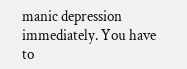manic depression immediately. You have to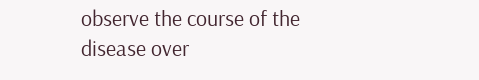observe the course of the disease over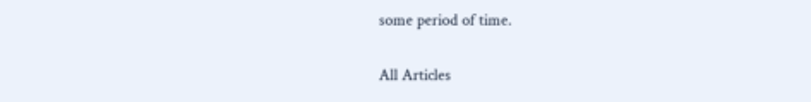some period of time.

All Articles